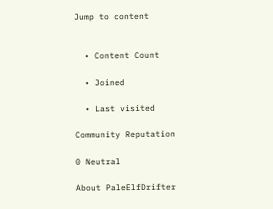Jump to content


  • Content Count

  • Joined

  • Last visited

Community Reputation

0 Neutral

About PaleElfDrifter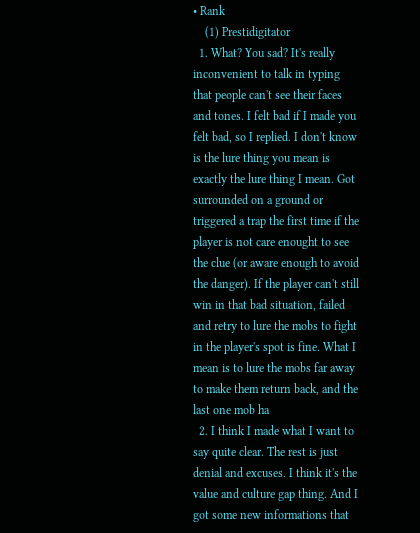• Rank
    (1) Prestidigitator
  1. What? You sad? It's really inconvenient to talk in typing that people can't see their faces and tones. I felt bad if I made you felt bad, so I replied. I don't know is the lure thing you mean is exactly the lure thing I mean. Got surrounded on a ground or triggered a trap the first time if the player is not care enought to see the clue (or aware enough to avoid the danger). If the player can't still win in that bad situation, failed and retry to lure the mobs to fight in the player's spot is fine. What I mean is to lure the mobs far away to make them return back, and the last one mob ha
  2. I think I made what I want to say quite clear. The rest is just denial and excuses. I think it's the value and culture gap thing. And I got some new informations that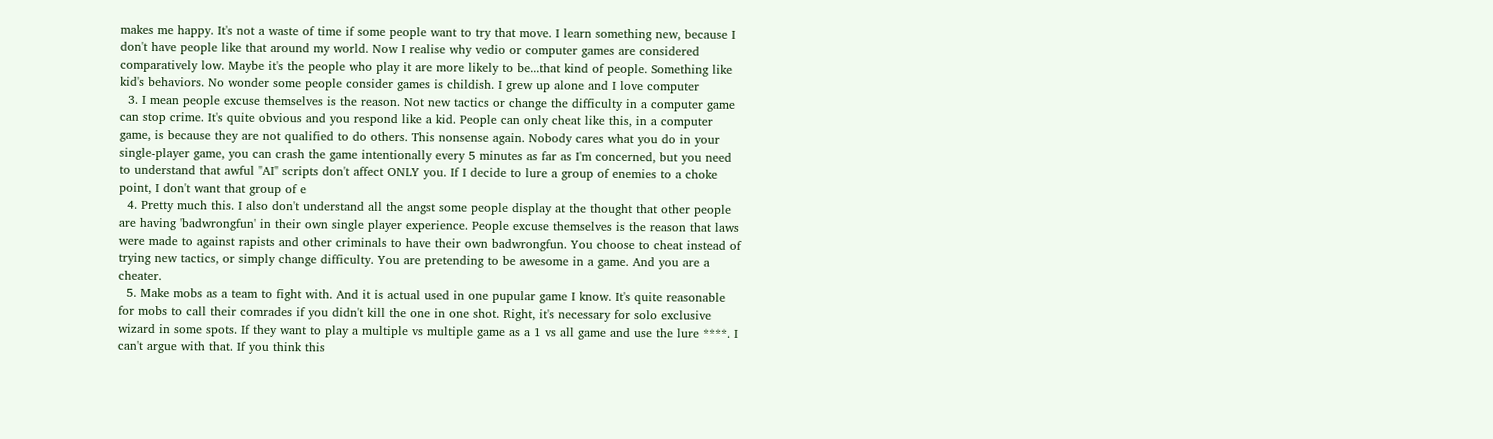makes me happy. It's not a waste of time if some people want to try that move. I learn something new, because I don't have people like that around my world. Now I realise why vedio or computer games are considered comparatively low. Maybe it's the people who play it are more likely to be...that kind of people. Something like kid's behaviors. No wonder some people consider games is childish. I grew up alone and I love computer
  3. I mean people excuse themselves is the reason. Not new tactics or change the difficulty in a computer game can stop crime. It's quite obvious and you respond like a kid. People can only cheat like this, in a computer game, is because they are not qualified to do others. This nonsense again. Nobody cares what you do in your single-player game, you can crash the game intentionally every 5 minutes as far as I'm concerned, but you need to understand that awful "AI" scripts don't affect ONLY you. If I decide to lure a group of enemies to a choke point, I don't want that group of e
  4. Pretty much this. I also don't understand all the angst some people display at the thought that other people are having 'badwrongfun' in their own single player experience. People excuse themselves is the reason that laws were made to against rapists and other criminals to have their own badwrongfun. You choose to cheat instead of trying new tactics, or simply change difficulty. You are pretending to be awesome in a game. And you are a cheater.
  5. Make mobs as a team to fight with. And it is actual used in one pupular game I know. It's quite reasonable for mobs to call their comrades if you didn't kill the one in one shot. Right, it's necessary for solo exclusive wizard in some spots. If they want to play a multiple vs multiple game as a 1 vs all game and use the lure ****. I can't argue with that. If you think this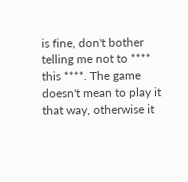is fine, don't bother telling me not to **** this ****. The game doesn't mean to play it that way, otherwise it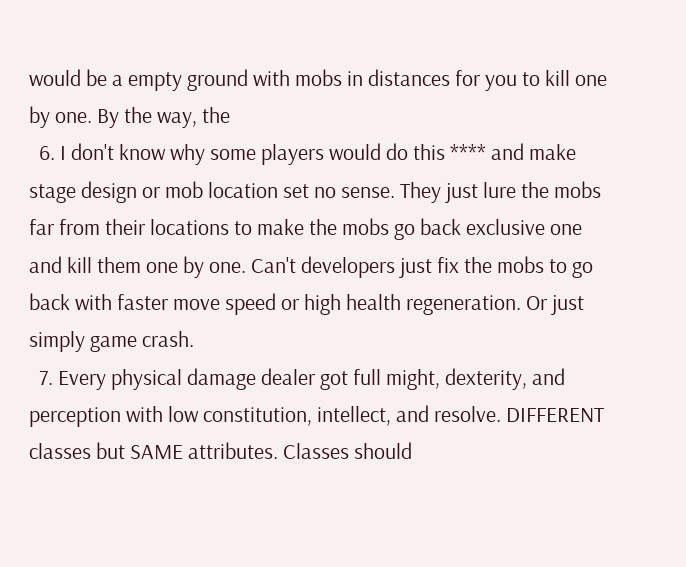would be a empty ground with mobs in distances for you to kill one by one. By the way, the
  6. I don't know why some players would do this **** and make stage design or mob location set no sense. They just lure the mobs far from their locations to make the mobs go back exclusive one and kill them one by one. Can't developers just fix the mobs to go back with faster move speed or high health regeneration. Or just simply game crash.
  7. Every physical damage dealer got full might, dexterity, and perception with low constitution, intellect, and resolve. DIFFERENT classes but SAME attributes. Classes should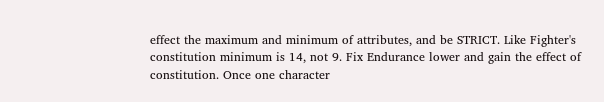effect the maximum and minimum of attributes, and be STRICT. Like Fighter's constitution minimum is 14, not 9. Fix Endurance lower and gain the effect of constitution. Once one character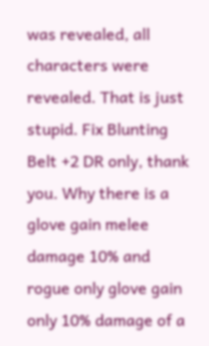was revealed, all characters were revealed. That is just stupid. Fix Blunting Belt +2 DR only, thank you. Why there is a glove gain melee damage 10% and rogue only glove gain only 10% damage of a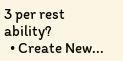3 per rest ability?
  • Create New...